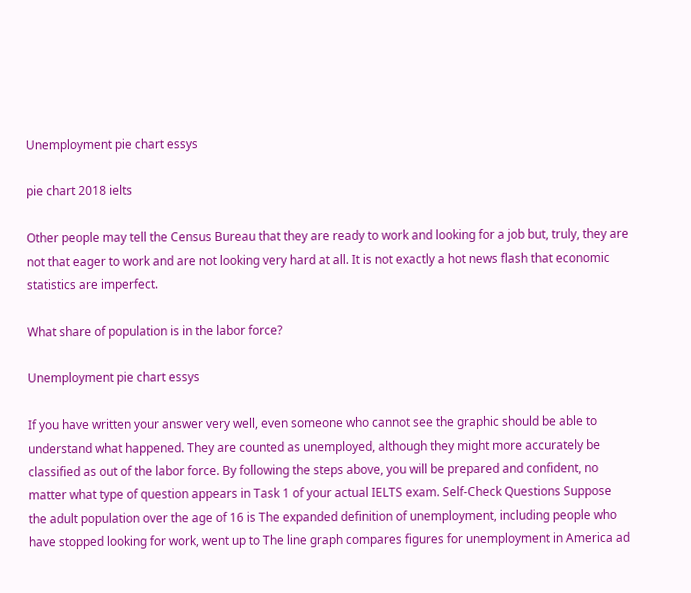Unemployment pie chart essys

pie chart 2018 ielts

Other people may tell the Census Bureau that they are ready to work and looking for a job but, truly, they are not that eager to work and are not looking very hard at all. It is not exactly a hot news flash that economic statistics are imperfect.

What share of population is in the labor force?

Unemployment pie chart essys

If you have written your answer very well, even someone who cannot see the graphic should be able to understand what happened. They are counted as unemployed, although they might more accurately be classified as out of the labor force. By following the steps above, you will be prepared and confident, no matter what type of question appears in Task 1 of your actual IELTS exam. Self-Check Questions Suppose the adult population over the age of 16 is The expanded definition of unemployment, including people who have stopped looking for work, went up to The line graph compares figures for unemployment in America ad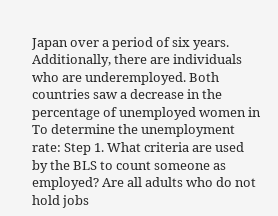Japan over a period of six years. Additionally, there are individuals who are underemployed. Both countries saw a decrease in the percentage of unemployed women in To determine the unemployment rate: Step 1. What criteria are used by the BLS to count someone as employed? Are all adults who do not hold jobs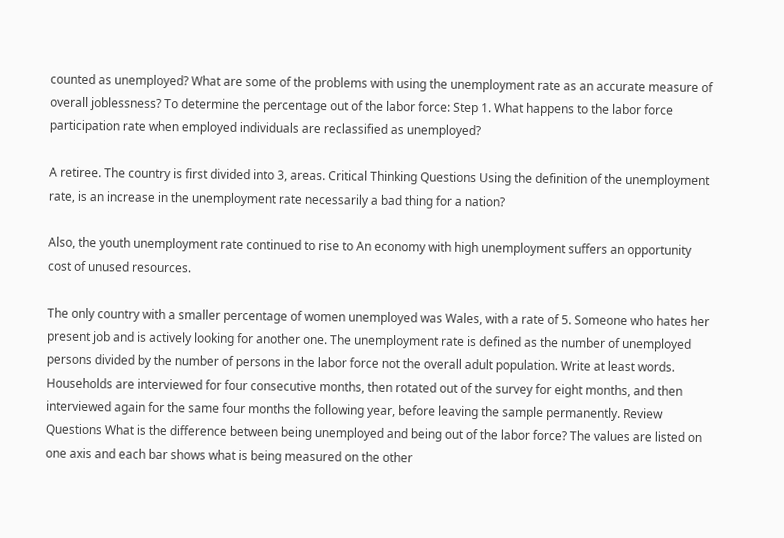counted as unemployed? What are some of the problems with using the unemployment rate as an accurate measure of overall joblessness? To determine the percentage out of the labor force: Step 1. What happens to the labor force participation rate when employed individuals are reclassified as unemployed?

A retiree. The country is first divided into 3, areas. Critical Thinking Questions Using the definition of the unemployment rate, is an increase in the unemployment rate necessarily a bad thing for a nation?

Also, the youth unemployment rate continued to rise to An economy with high unemployment suffers an opportunity cost of unused resources.

The only country with a smaller percentage of women unemployed was Wales, with a rate of 5. Someone who hates her present job and is actively looking for another one. The unemployment rate is defined as the number of unemployed persons divided by the number of persons in the labor force not the overall adult population. Write at least words. Households are interviewed for four consecutive months, then rotated out of the survey for eight months, and then interviewed again for the same four months the following year, before leaving the sample permanently. Review Questions What is the difference between being unemployed and being out of the labor force? The values are listed on one axis and each bar shows what is being measured on the other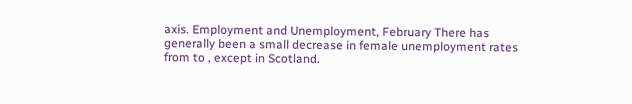axis. Employment and Unemployment, February There has generally been a small decrease in female unemployment rates from to , except in Scotland.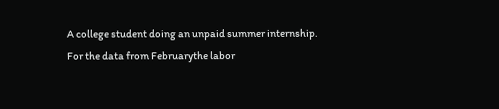A college student doing an unpaid summer internship. For the data from Februarythe labor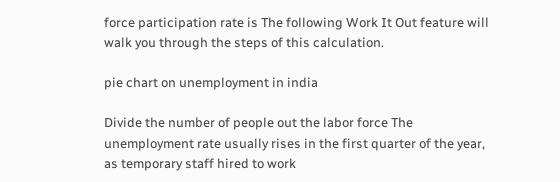force participation rate is The following Work It Out feature will walk you through the steps of this calculation.

pie chart on unemployment in india

Divide the number of people out the labor force The unemployment rate usually rises in the first quarter of the year, as temporary staff hired to work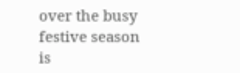over the busy festive season is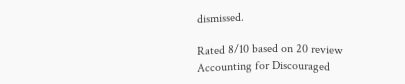dismissed.

Rated 8/10 based on 20 review
Accounting for Discouraged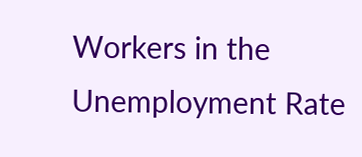Workers in the Unemployment Rate